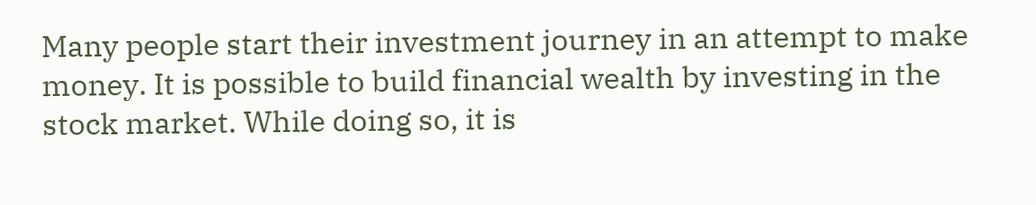Many people start their investment journey in an attempt to make money. It is possible to build financial wealth by investing in the stock market. While doing so, it is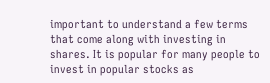important to understand a few terms that come along with investing in shares. It is popular for many people to invest in popular stocks as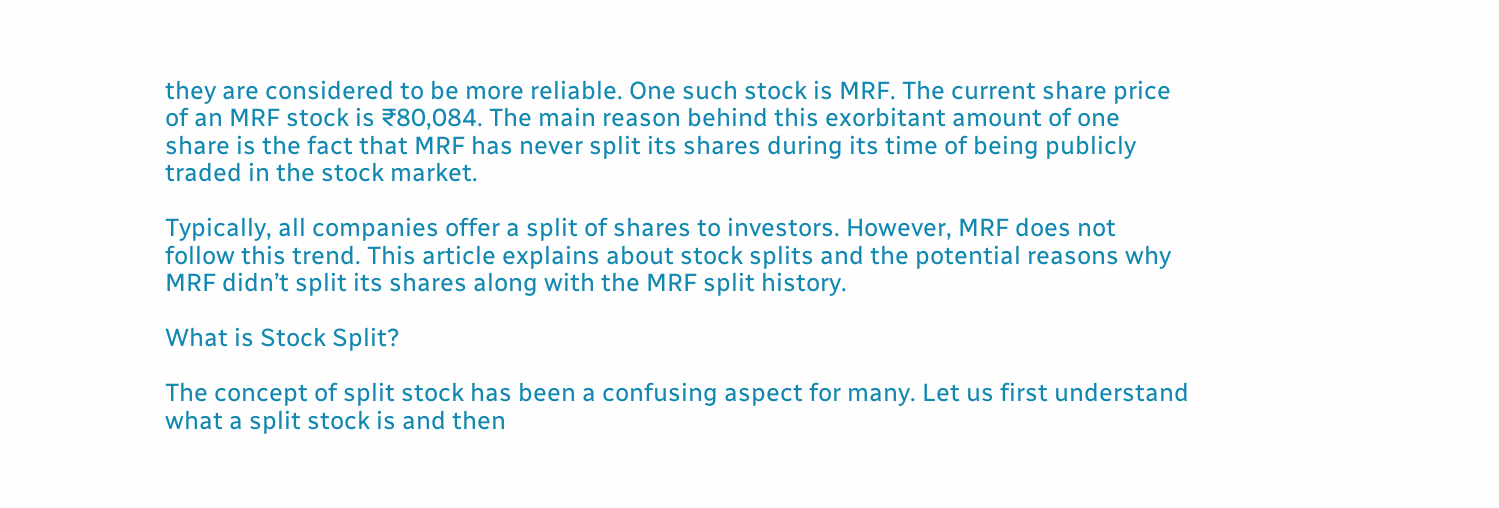they are considered to be more reliable. One such stock is MRF. The current share price of an MRF stock is ₹80,084. The main reason behind this exorbitant amount of one share is the fact that MRF has never split its shares during its time of being publicly traded in the stock market.

Typically, all companies offer a split of shares to investors. However, MRF does not follow this trend. This article explains about stock splits and the potential reasons why MRF didn’t split its shares along with the MRF split history.

What is Stock Split?

The concept of split stock has been a confusing aspect for many. Let us first understand what a split stock is and then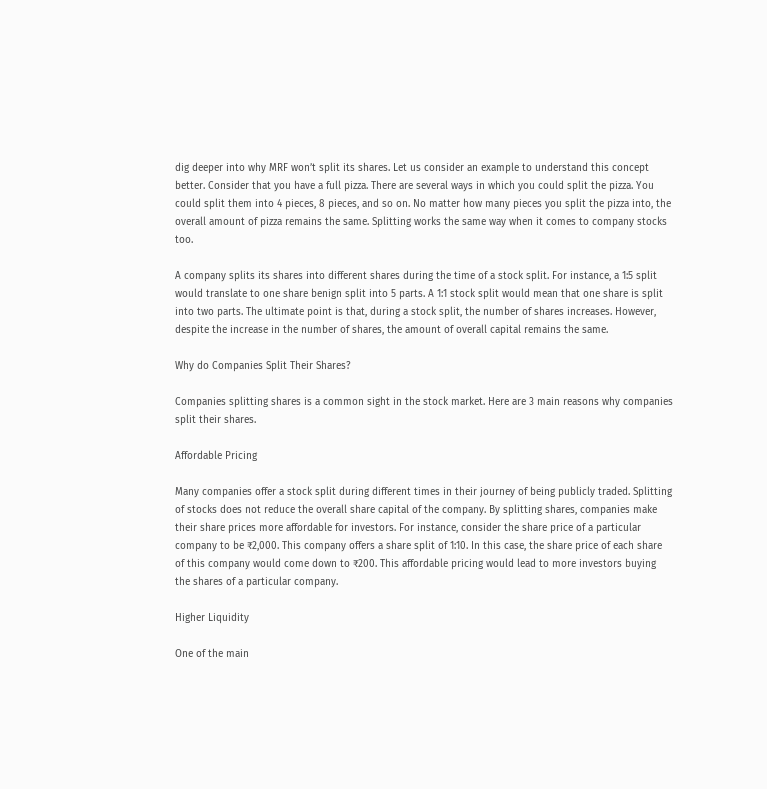dig deeper into why MRF won’t split its shares. Let us consider an example to understand this concept better. Consider that you have a full pizza. There are several ways in which you could split the pizza. You could split them into 4 pieces, 8 pieces, and so on. No matter how many pieces you split the pizza into, the overall amount of pizza remains the same. Splitting works the same way when it comes to company stocks too.

A company splits its shares into different shares during the time of a stock split. For instance, a 1:5 split would translate to one share benign split into 5 parts. A 1:1 stock split would mean that one share is split into two parts. The ultimate point is that, during a stock split, the number of shares increases. However, despite the increase in the number of shares, the amount of overall capital remains the same.

Why do Companies Split Their Shares?

Companies splitting shares is a common sight in the stock market. Here are 3 main reasons why companies split their shares.

Affordable Pricing

Many companies offer a stock split during different times in their journey of being publicly traded. Splitting of stocks does not reduce the overall share capital of the company. By splitting shares, companies make their share prices more affordable for investors. For instance, consider the share price of a particular company to be ₹2,000. This company offers a share split of 1:10. In this case, the share price of each share of this company would come down to ₹200. This affordable pricing would lead to more investors buying the shares of a particular company.

Higher Liquidity

One of the main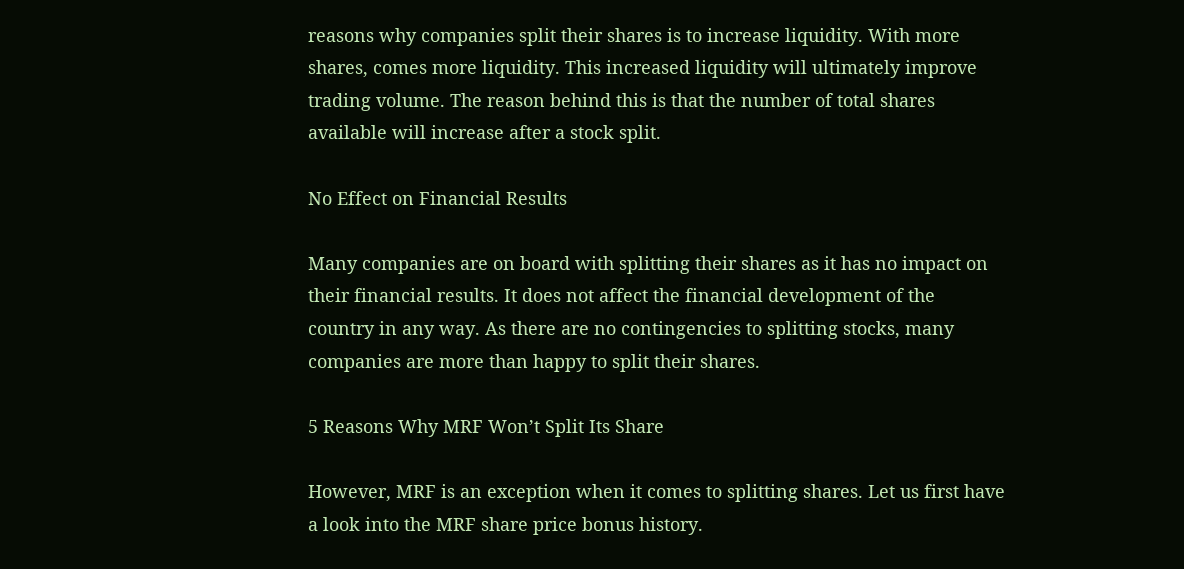reasons why companies split their shares is to increase liquidity. With more shares, comes more liquidity. This increased liquidity will ultimately improve trading volume. The reason behind this is that the number of total shares available will increase after a stock split.

No Effect on Financial Results

Many companies are on board with splitting their shares as it has no impact on their financial results. It does not affect the financial development of the country in any way. As there are no contingencies to splitting stocks, many companies are more than happy to split their shares.

5 Reasons Why MRF Won’t Split Its Share

However, MRF is an exception when it comes to splitting shares. Let us first have a look into the MRF share price bonus history.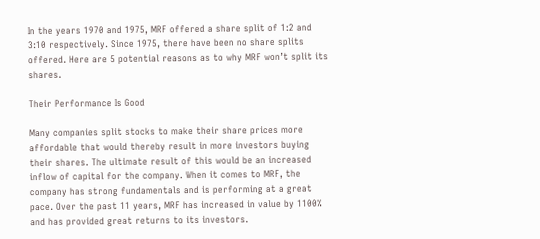In the years 1970 and 1975, MRF offered a share split of 1:2 and 3:10 respectively. Since 1975, there have been no share splits offered. Here are 5 potential reasons as to why MRF won’t split its shares.

Their Performance Is Good

Many companies split stocks to make their share prices more affordable that would thereby result in more investors buying their shares. The ultimate result of this would be an increased inflow of capital for the company. When it comes to MRF, the company has strong fundamentals and is performing at a great pace. Over the past 11 years, MRF has increased in value by 1100% and has provided great returns to its investors.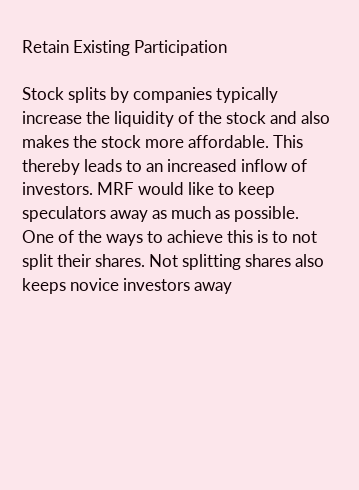Retain Existing Participation

Stock splits by companies typically increase the liquidity of the stock and also makes the stock more affordable. This thereby leads to an increased inflow of investors. MRF would like to keep speculators away as much as possible. One of the ways to achieve this is to not split their shares. Not splitting shares also keeps novice investors away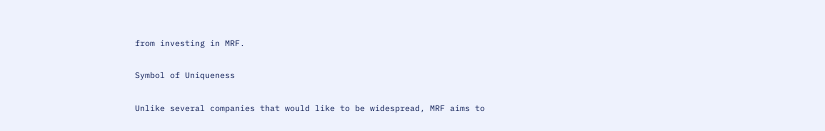from investing in MRF.

Symbol of Uniqueness

Unlike several companies that would like to be widespread, MRF aims to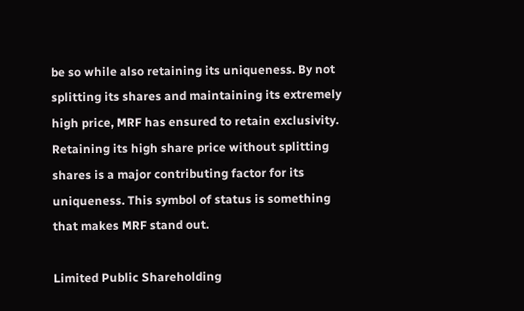be so while also retaining its uniqueness. By not splitting its shares and maintaining its extremely high price, MRF has ensured to retain exclusivity. Retaining its high share price without splitting shares is a major contributing factor for its uniqueness. This symbol of status is something that makes MRF stand out.

Limited Public Shareholding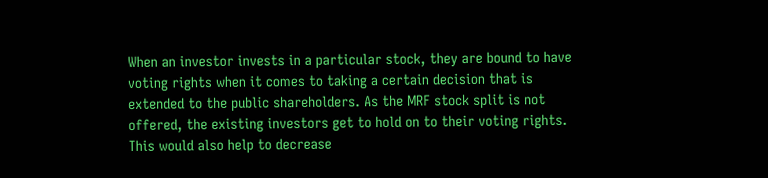When an investor invests in a particular stock, they are bound to have voting rights when it comes to taking a certain decision that is extended to the public shareholders. As the MRF stock split is not offered, the existing investors get to hold on to their voting rights. This would also help to decrease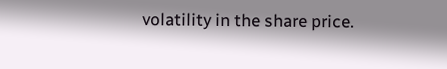volatility in the share price.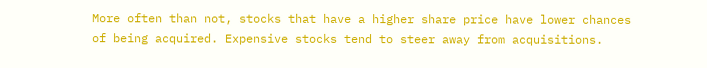More often than not, stocks that have a higher share price have lower chances of being acquired. Expensive stocks tend to steer away from acquisitions.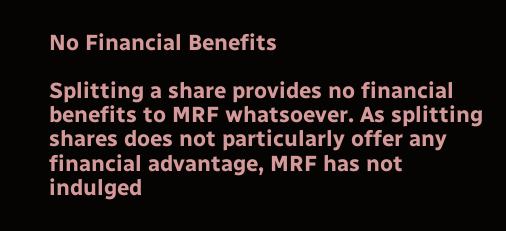No Financial Benefits

Splitting a share provides no financial benefits to MRF whatsoever. As splitting shares does not particularly offer any financial advantage, MRF has not indulged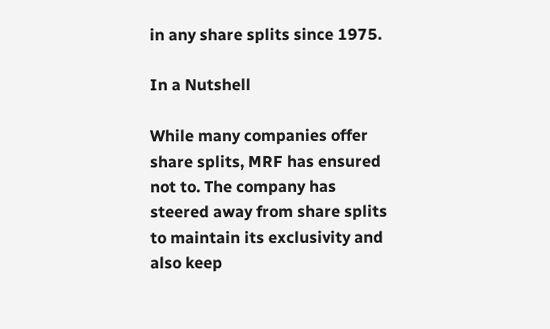in any share splits since 1975.

In a Nutshell

While many companies offer share splits, MRF has ensured not to. The company has steered away from share splits to maintain its exclusivity and also keep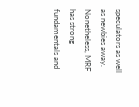speculators as well as newbies away. Nonetheless, MRF has strong fundamentals and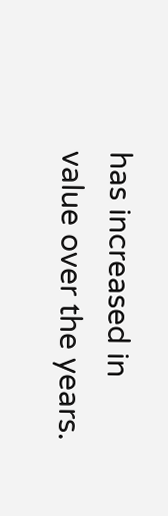has increased in value over the years.